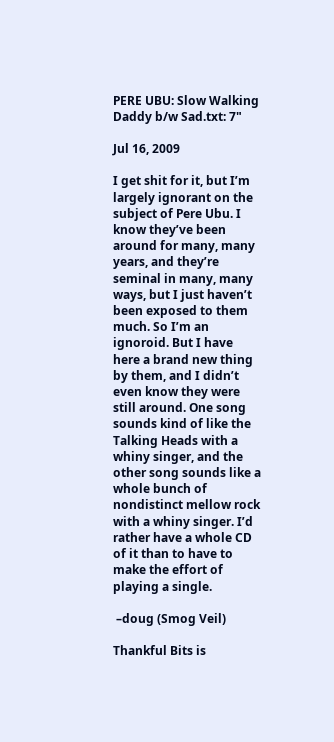PERE UBU: Slow Walking Daddy b/w Sad.txt: 7"

Jul 16, 2009

I get shit for it, but I’m largely ignorant on the subject of Pere Ubu. I know they’ve been around for many, many years, and they’re seminal in many, many ways, but I just haven’t been exposed to them much. So I’m an ignoroid. But I have here a brand new thing by them, and I didn’t even know they were still around. One song sounds kind of like the Talking Heads with a whiny singer, and the other song sounds like a whole bunch of nondistinct mellow rock with a whiny singer. I’d rather have a whole CD of it than to have to make the effort of playing a single.

 –doug (Smog Veil)

Thankful Bits is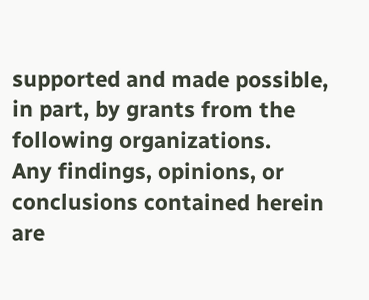supported and made possible, in part, by grants from the following organizations.
Any findings, opinions, or conclusions contained herein are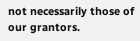not necessarily those of our grantors.